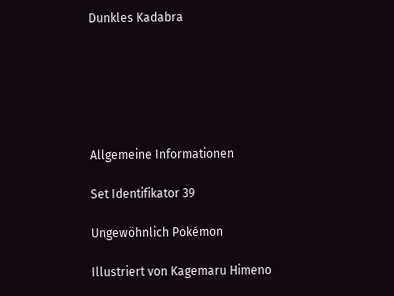Dunkles Kadabra






Allgemeine Informationen

Set Identifikator 39

Ungewöhnlich Pokémon

Illustriert von Kagemaru Himeno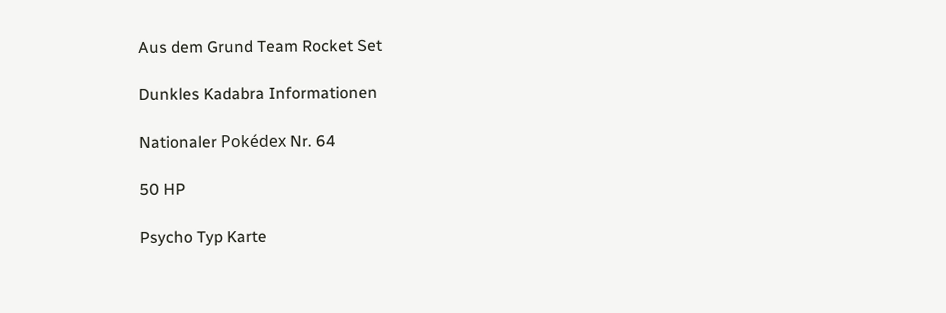Aus dem Grund Team Rocket Set

Dunkles Kadabra Informationen

Nationaler Pokédex Nr. 64

50 HP

Psycho Typ Karte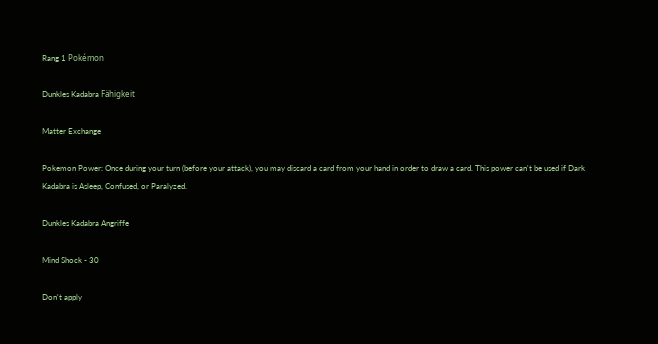Rang 1 Pokémon

Dunkles Kadabra Fähigkeit

Matter Exchange

Pokemon Power: Once during your turn (before your attack), you may discard a card from your hand in order to draw a card. This power can't be used if Dark Kadabra is Asleep, Confused, or Paralyzed.

Dunkles Kadabra Angriffe

Mind Shock - 30

Don't apply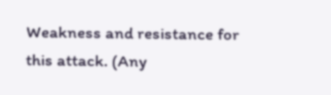Weakness and resistance for this attack. (Any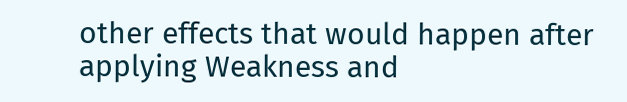other effects that would happen after applying Weakness and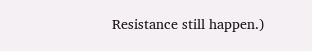Resistance still happen.)